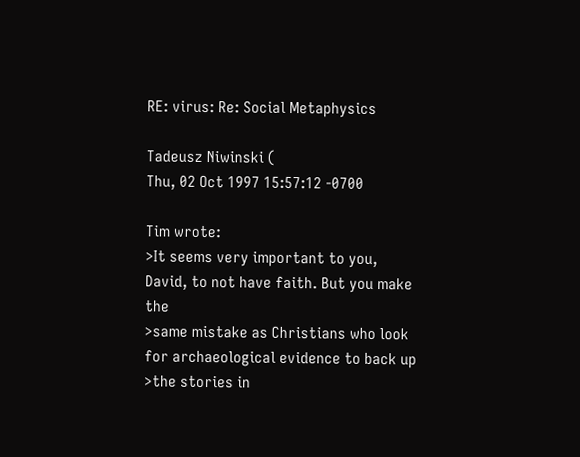RE: virus: Re: Social Metaphysics

Tadeusz Niwinski (
Thu, 02 Oct 1997 15:57:12 -0700

Tim wrote:
>It seems very important to you, David, to not have faith. But you make the
>same mistake as Christians who look for archaeological evidence to back up
>the stories in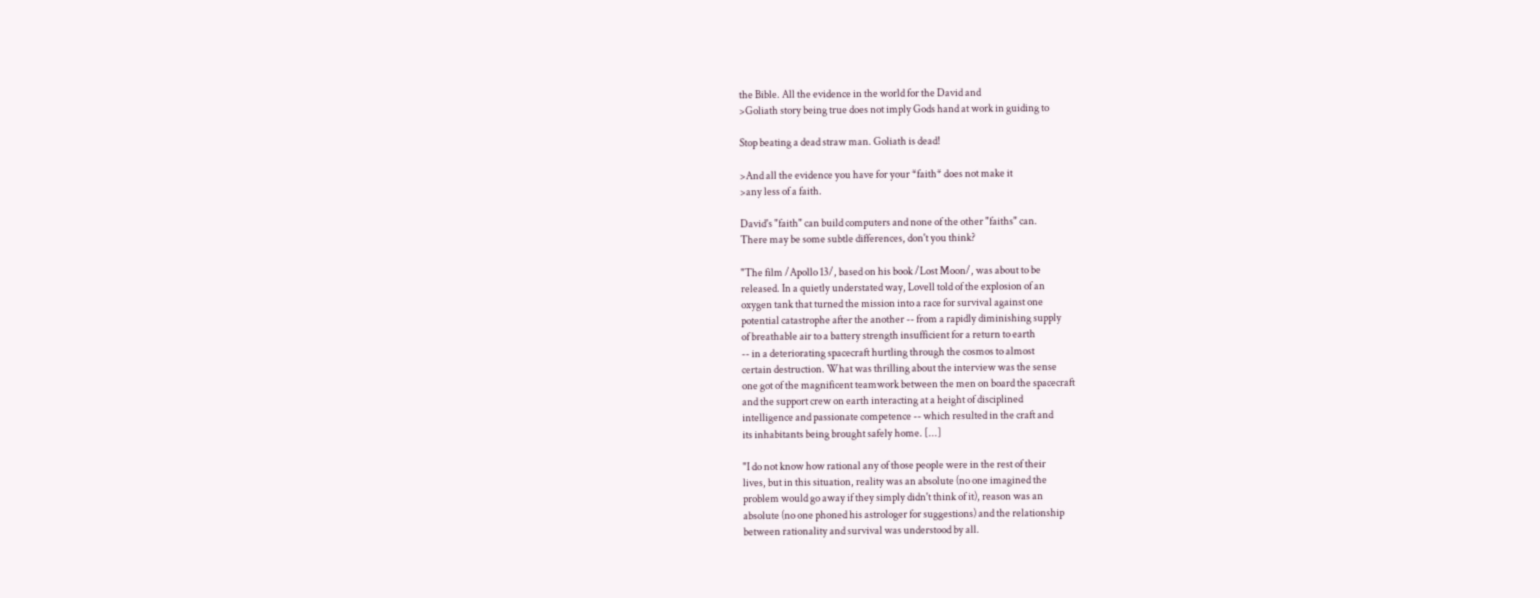the Bible. All the evidence in the world for the David and
>Goliath story being true does not imply Gods hand at work in guiding to

Stop beating a dead straw man. Goliath is dead!

>And all the evidence you have for your *faith* does not make it
>any less of a faith.

David's "faith" can build computers and none of the other "faiths" can.
There may be some subtle differences, don't you think?

"The film /Apollo 13/, based on his book /Lost Moon/, was about to be
released. In a quietly understated way, Lovell told of the explosion of an
oxygen tank that turned the mission into a race for survival against one
potential catastrophe after the another -- from a rapidly diminishing supply
of breathable air to a battery strength insufficient for a return to earth
-- in a deteriorating spacecraft hurtling through the cosmos to almost
certain destruction. What was thrilling about the interview was the sense
one got of the magnificent teamwork between the men on board the spacecraft
and the support crew on earth interacting at a height of disciplined
intelligence and passionate competence -- which resulted in the craft and
its inhabitants being brought safely home. [...]

"I do not know how rational any of those people were in the rest of their
lives, but in this situation, reality was an absolute (no one imagined the
problem would go away if they simply didn't think of it), reason was an
absolute (no one phoned his astrologer for suggestions) and the relationship
between rationality and survival was understood by all.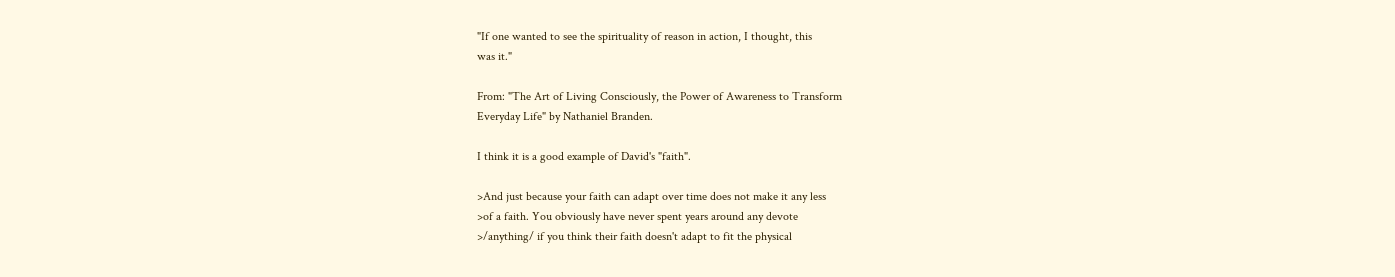"If one wanted to see the spirituality of reason in action, I thought, this
was it."

From: "The Art of Living Consciously, the Power of Awareness to Transform
Everyday Life" by Nathaniel Branden.

I think it is a good example of David's "faith".

>And just because your faith can adapt over time does not make it any less
>of a faith. You obviously have never spent years around any devote
>/anything/ if you think their faith doesn't adapt to fit the physical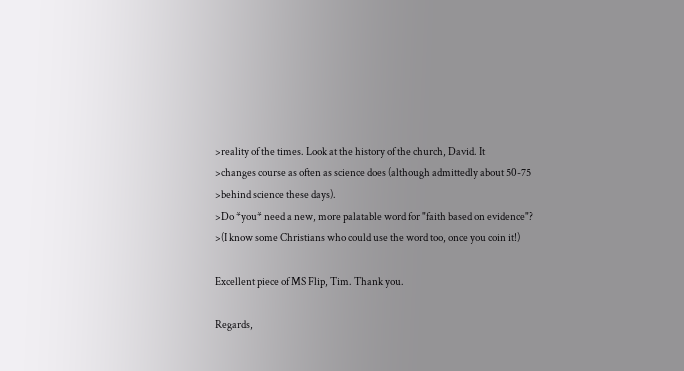>reality of the times. Look at the history of the church, David. It
>changes course as often as science does (although admittedly about 50-75
>behind science these days).
>Do *you* need a new, more palatable word for "faith based on evidence"?
>(I know some Christians who could use the word too, once you coin it!)

Excellent piece of MS Flip, Tim. Thank you.

Regards,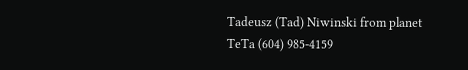Tadeusz (Tad) Niwinski from planet TeTa (604) 985-4159